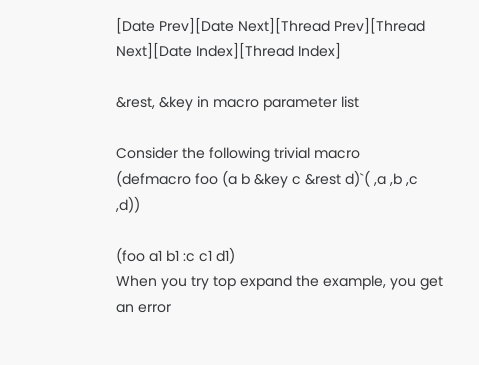[Date Prev][Date Next][Thread Prev][Thread Next][Date Index][Thread Index]

&rest, &key in macro parameter list

Consider the following trivial macro
(defmacro foo (a b &key c &rest d)`( ,a ,b ,c ,d))

(foo a1 b1 :c c1 d1)
When you try top expand the example, you get an error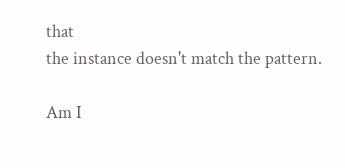that
the instance doesn't match the pattern.

Am I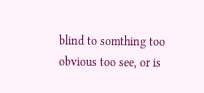blind to somthing too obvious too see, or is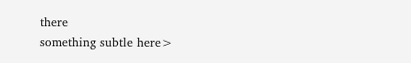there
something subtle here>